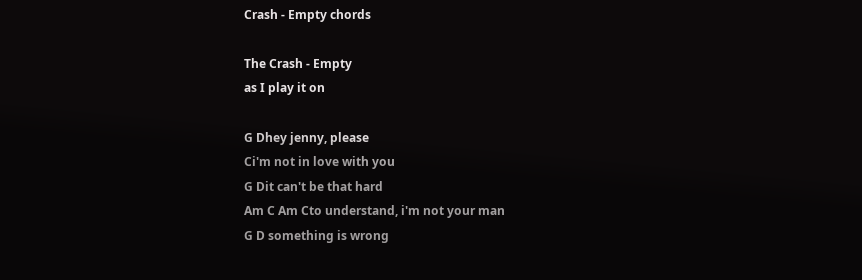Crash - Empty chords

The Crash - Empty
as I play it on

G Dhey jenny, please
Ci'm not in love with you
G Dit can't be that hard
Am C Am Cto understand, i'm not your man
G D something is wrong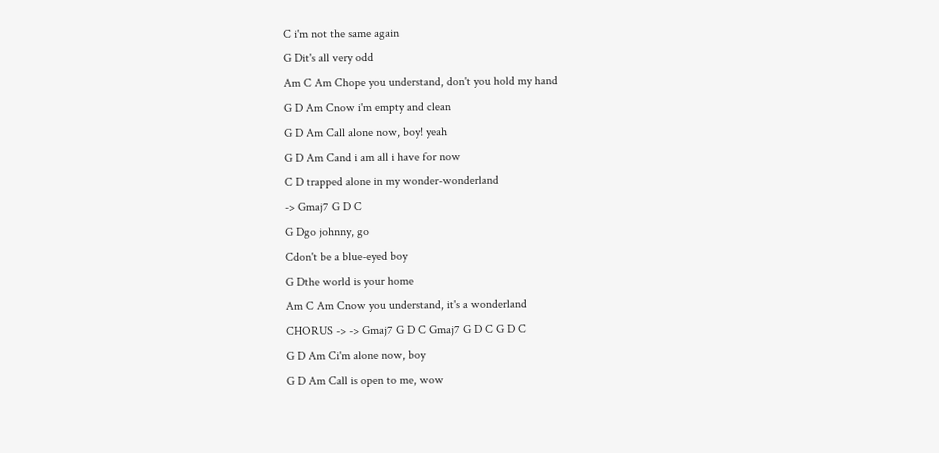C i'm not the same again
G Dit's all very odd
Am C Am Chope you understand, don't you hold my hand
G D Am Cnow i'm empty and clean
G D Am Call alone now, boy! yeah
G D Am Cand i am all i have for now
C D trapped alone in my wonder-wonderland
-> Gmaj7 G D C
G Dgo johnny, go
Cdon't be a blue-eyed boy
G Dthe world is your home
Am C Am Cnow you understand, it's a wonderland
CHORUS -> -> Gmaj7 G D C Gmaj7 G D C G D C
G D Am Ci'm alone now, boy
G D Am Call is open to me, wow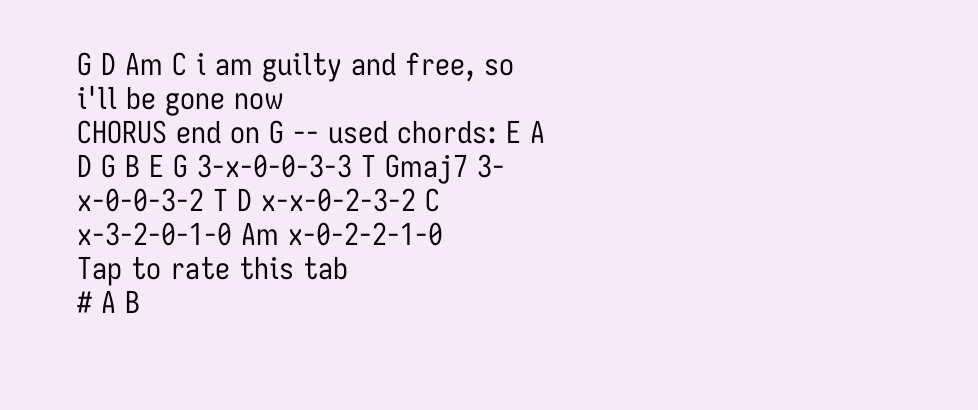G D Am C i am guilty and free, so i'll be gone now
CHORUS end on G -- used chords: E A D G B E G 3-x-0-0-3-3 T Gmaj7 3-x-0-0-3-2 T D x-x-0-2-3-2 C x-3-2-0-1-0 Am x-0-2-2-1-0
Tap to rate this tab
# A B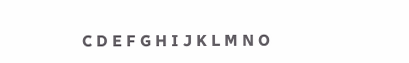C D E F G H I J K L M N O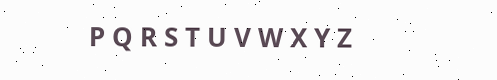P Q R S T U V W X Y Z